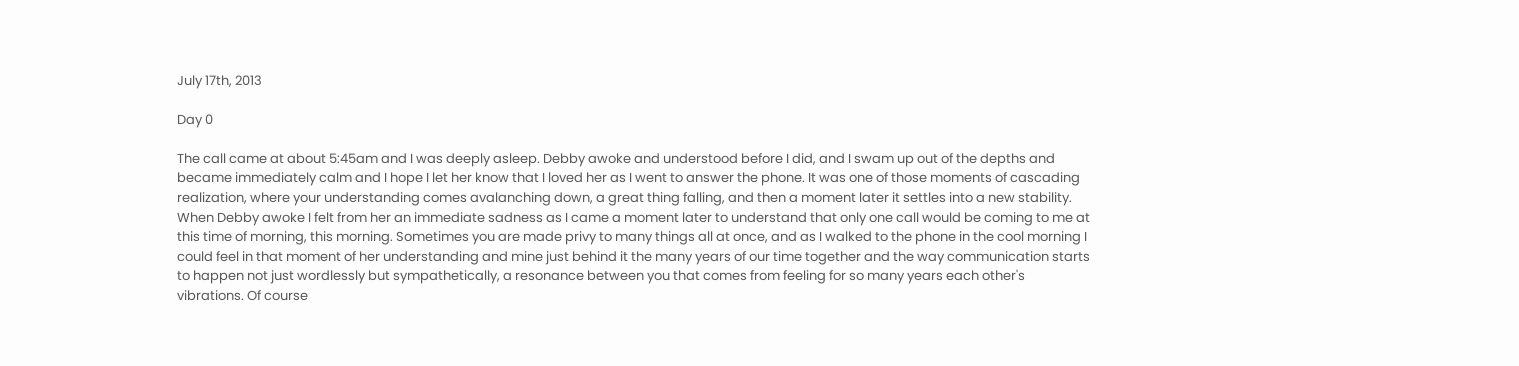July 17th, 2013

Day 0

The call came at about 5:45am and I was deeply asleep. Debby awoke and understood before I did, and I swam up out of the depths and became immediately calm and I hope I let her know that I loved her as I went to answer the phone. It was one of those moments of cascading realization, where your understanding comes avalanching down, a great thing falling, and then a moment later it settles into a new stability. When Debby awoke I felt from her an immediate sadness as I came a moment later to understand that only one call would be coming to me at this time of morning, this morning. Sometimes you are made privy to many things all at once, and as I walked to the phone in the cool morning I could feel in that moment of her understanding and mine just behind it the many years of our time together and the way communication starts to happen not just wordlessly but sympathetically, a resonance between you that comes from feeling for so many years each other's vibrations. Of course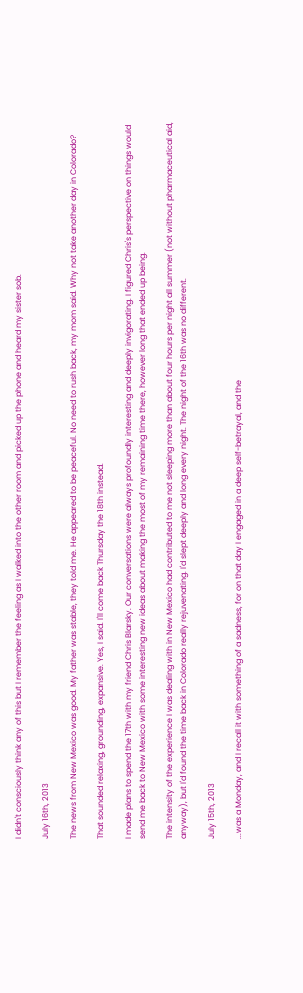I didn't consciously think any of this but I remember the feeling as I walked into the other room and picked up the phone and heard my sister sob.

July 16th, 2013

The news from New Mexico was good. My father was stable, they told me. He appeared to be peaceful. No need to rush back, my mom said. Why not take another day in Colorado?

That sounded relaxing, grounding, expansive. Yes, I said. I'll come back Thursday the 18th instead.

I made plans to spend the 17th with my friend Chris Blarsky. Our conversations were always profoundly interesting and deeply invigorating. I figured Chris's perspective on things would send me back to New Mexico with some interesting new ideas about making the most of my remaining time there, however long that ended up being.

The intensity of the experience I was dealing with in New Mexico had contributed to me not sleeping more than about four hours per night all summer (not without pharmaceutical aid, anyway), but I'd found the time back in Colorado really rejuvenating. I'd slept deeply and long every night. The night of the 16th was no different.

July 15th, 2013

...was a Monday, and I recall it with something of a sadness, for on that day I engaged in a deep self-betrayal, and the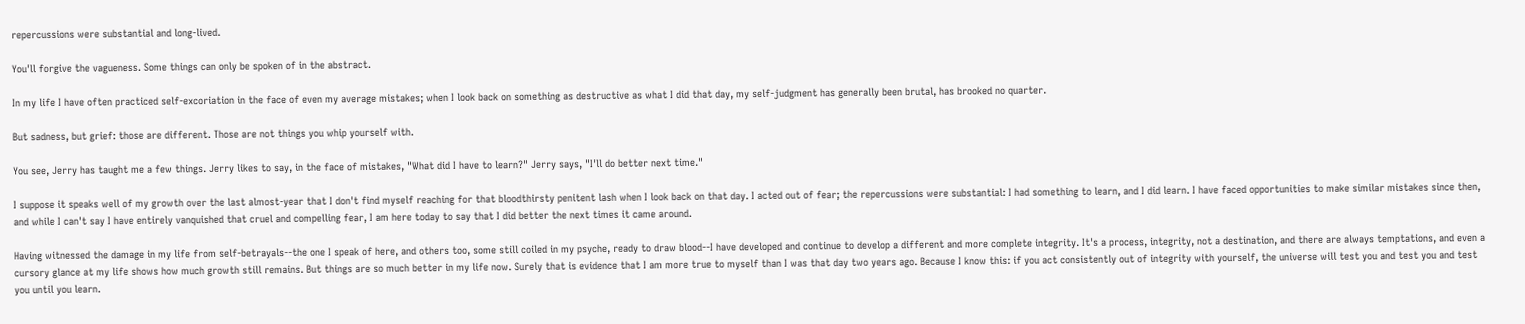repercussions were substantial and long-lived.

You'll forgive the vagueness. Some things can only be spoken of in the abstract.

In my life I have often practiced self-excoriation in the face of even my average mistakes; when I look back on something as destructive as what I did that day, my self-judgment has generally been brutal, has brooked no quarter.

But sadness, but grief: those are different. Those are not things you whip yourself with.

You see, Jerry has taught me a few things. Jerry likes to say, in the face of mistakes, "What did I have to learn?" Jerry says, "I'll do better next time."

I suppose it speaks well of my growth over the last almost-year that I don't find myself reaching for that bloodthirsty penitent lash when I look back on that day. I acted out of fear; the repercussions were substantial: I had something to learn, and I did learn. I have faced opportunities to make similar mistakes since then, and while I can't say I have entirely vanquished that cruel and compelling fear, I am here today to say that I did better the next times it came around.

Having witnessed the damage in my life from self-betrayals--the one I speak of here, and others too, some still coiled in my psyche, ready to draw blood--I have developed and continue to develop a different and more complete integrity. It's a process, integrity, not a destination, and there are always temptations, and even a cursory glance at my life shows how much growth still remains. But things are so much better in my life now. Surely that is evidence that I am more true to myself than I was that day two years ago. Because I know this: if you act consistently out of integrity with yourself, the universe will test you and test you and test you until you learn.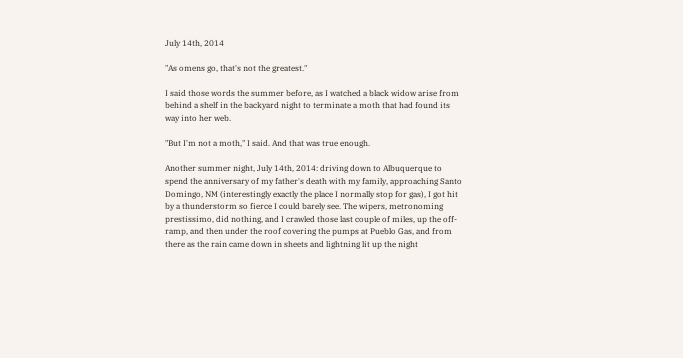July 14th, 2014

"As omens go, that's not the greatest."

I said those words the summer before, as I watched a black widow arise from behind a shelf in the backyard night to terminate a moth that had found its way into her web.

"But I'm not a moth," I said. And that was true enough.

Another summer night, July 14th, 2014: driving down to Albuquerque to spend the anniversary of my father's death with my family, approaching Santo Domingo, NM (interestingly exactly the place I normally stop for gas), I got hit by a thunderstorm so fierce I could barely see. The wipers, metronoming prestissimo, did nothing, and I crawled those last couple of miles, up the off-ramp, and then under the roof covering the pumps at Pueblo Gas, and from there as the rain came down in sheets and lightning lit up the night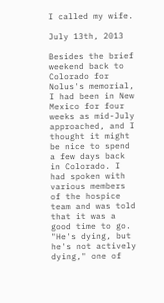I called my wife.

July 13th, 2013

Besides the brief weekend back to Colorado for Nolus's memorial, I had been in New Mexico for four weeks as mid-July approached, and I thought it might be nice to spend a few days back in Colorado. I had spoken with various members of the hospice team and was told that it was a good time to go. "He's dying, but he's not actively dying," one of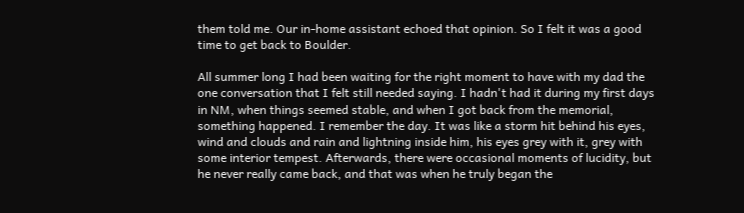them told me. Our in-home assistant echoed that opinion. So I felt it was a good time to get back to Boulder.

All summer long I had been waiting for the right moment to have with my dad the one conversation that I felt still needed saying. I hadn't had it during my first days in NM, when things seemed stable, and when I got back from the memorial, something happened. I remember the day. It was like a storm hit behind his eyes, wind and clouds and rain and lightning inside him, his eyes grey with it, grey with some interior tempest. Afterwards, there were occasional moments of lucidity, but he never really came back, and that was when he truly began the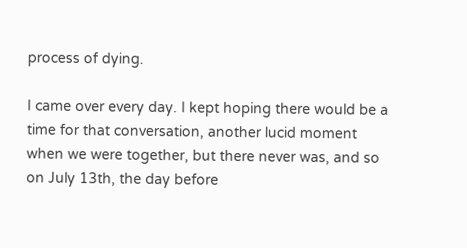process of dying.

I came over every day. I kept hoping there would be a time for that conversation, another lucid moment when we were together, but there never was, and so on July 13th, the day before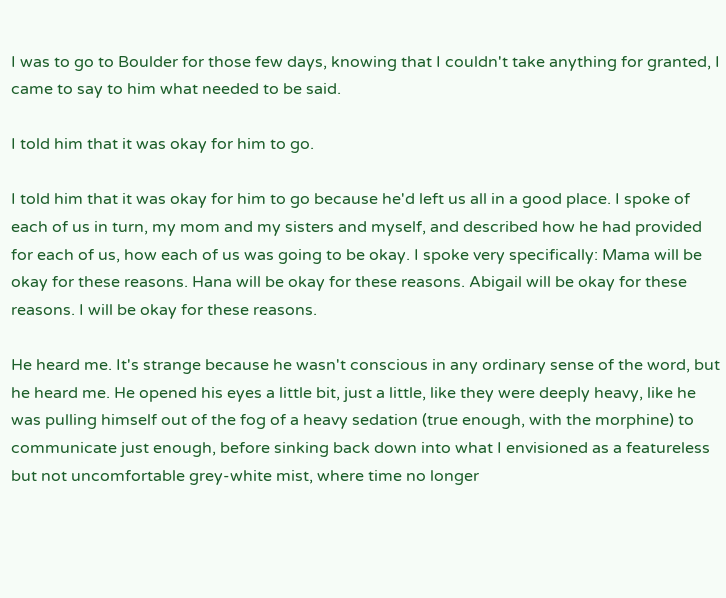I was to go to Boulder for those few days, knowing that I couldn't take anything for granted, I came to say to him what needed to be said.

I told him that it was okay for him to go.

I told him that it was okay for him to go because he'd left us all in a good place. I spoke of each of us in turn, my mom and my sisters and myself, and described how he had provided for each of us, how each of us was going to be okay. I spoke very specifically: Mama will be okay for these reasons. Hana will be okay for these reasons. Abigail will be okay for these reasons. I will be okay for these reasons.

He heard me. It's strange because he wasn't conscious in any ordinary sense of the word, but he heard me. He opened his eyes a little bit, just a little, like they were deeply heavy, like he was pulling himself out of the fog of a heavy sedation (true enough, with the morphine) to communicate just enough, before sinking back down into what I envisioned as a featureless but not uncomfortable grey-white mist, where time no longer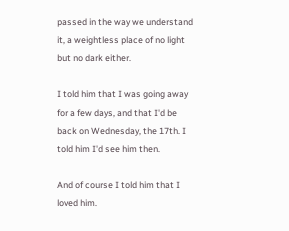passed in the way we understand it, a weightless place of no light but no dark either.

I told him that I was going away for a few days, and that I'd be back on Wednesday, the 17th. I told him I'd see him then.

And of course I told him that I loved him.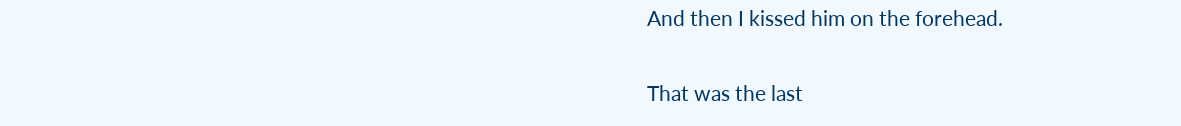And then I kissed him on the forehead.

That was the last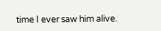time I ever saw him alive.